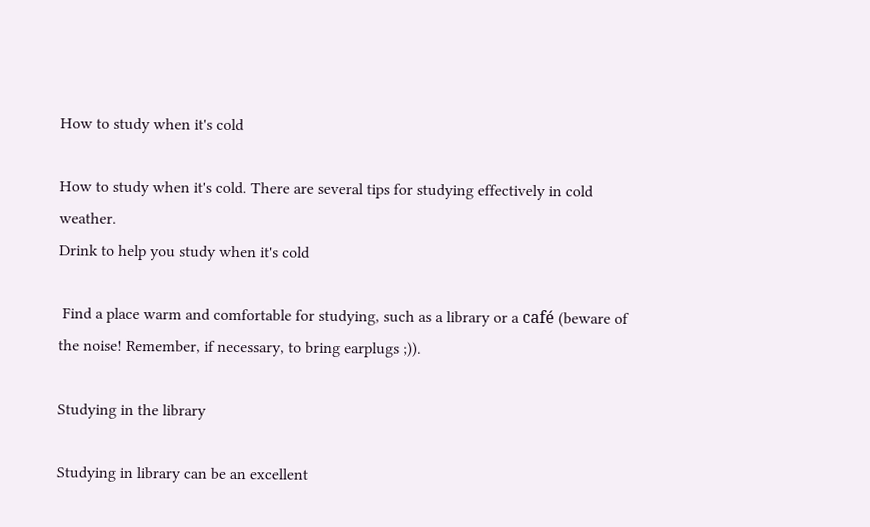How to study when it's cold

How to study when it's cold. There are several tips for studying effectively in cold weather.
Drink to help you study when it's cold

 Find a place warm and comfortable for studying, such as a library or a café (beware of the noise! Remember, if necessary, to bring earplugs ;)).

Studying in the library

Studying in library can be an excellent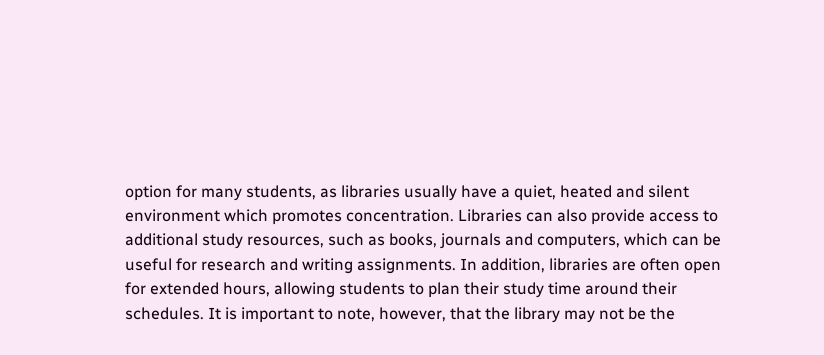option for many students, as libraries usually have a quiet, heated and silent environment which promotes concentration. Libraries can also provide access to additional study resources, such as books, journals and computers, which can be useful for research and writing assignments. In addition, libraries are often open for extended hours, allowing students to plan their study time around their schedules. It is important to note, however, that the library may not be the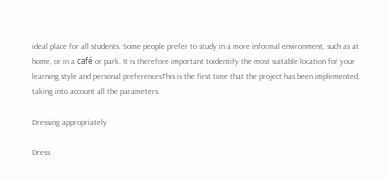ideal place for all students. Some people prefer to study in a more informal environment, such as at home, or in a café or park. It is therefore important toidentify the most suitable location for your learning style and personal preferencesThis is the first time that the project has been implemented, taking into account all the parameters.

Dressing appropriately

Dress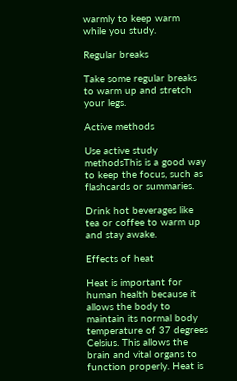warmly to keep warm while you study.

Regular breaks

Take some regular breaks to warm up and stretch your legs.

Active methods

Use active study methodsThis is a good way to keep the focus, such as flashcards or summaries.

Drink hot beverages like tea or coffee to warm up and stay awake.

Effects of heat

Heat is important for human health because it allows the body to maintain its normal body temperature of 37 degrees Celsius. This allows the brain and vital organs to function properly. Heat is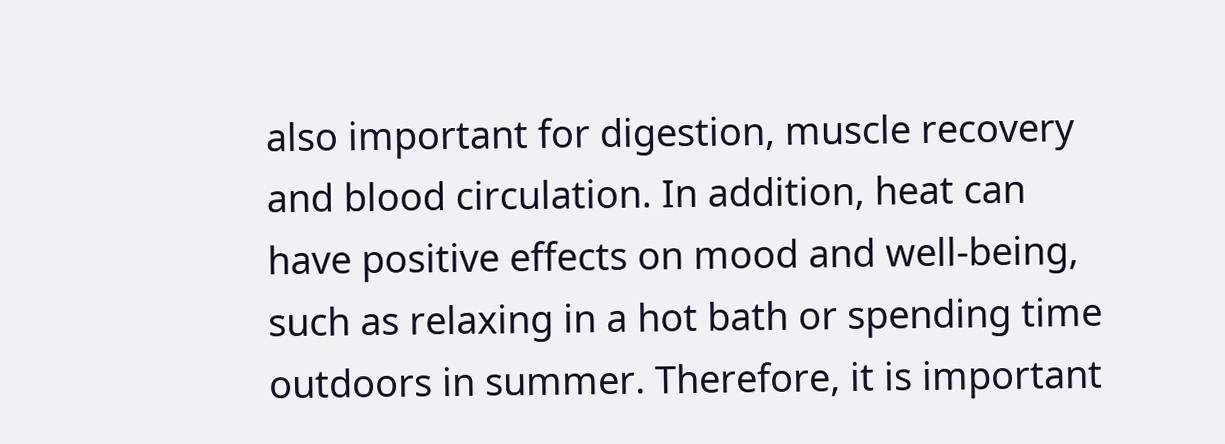also important for digestion, muscle recovery and blood circulation. In addition, heat can have positive effects on mood and well-being, such as relaxing in a hot bath or spending time outdoors in summer. Therefore, it is important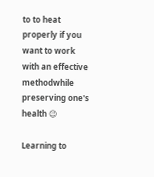to to heat properly if you want to work with an effective methodwhile preserving one's health 😉

Learning to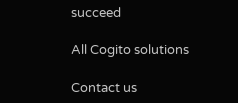succeed

All Cogito solutions

Contact us